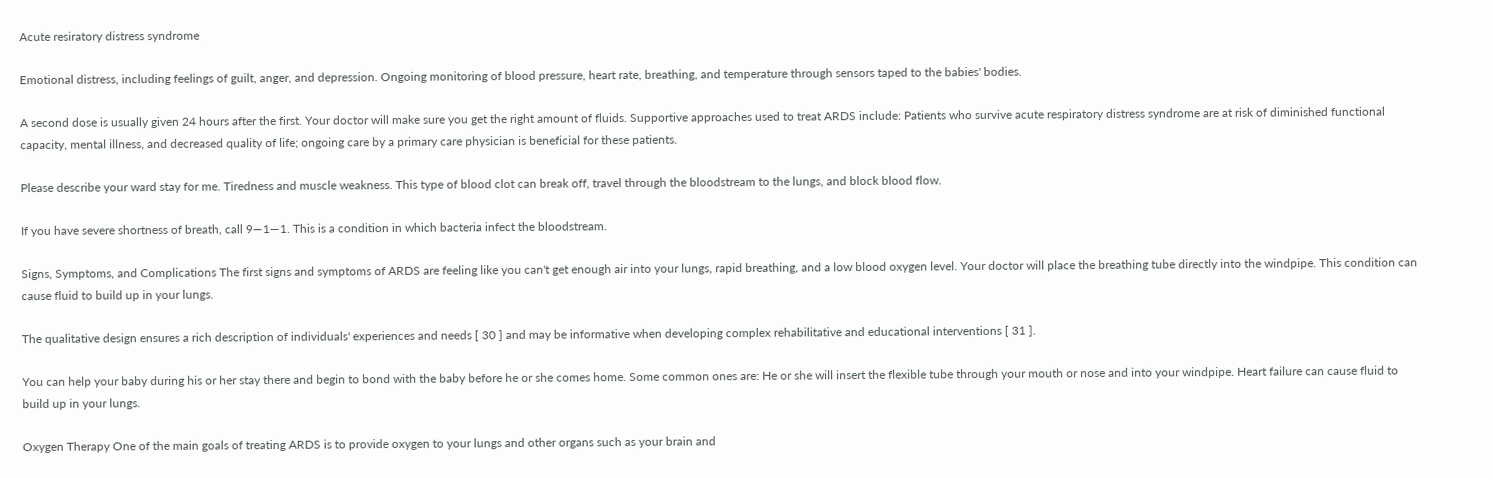Acute resiratory distress syndrome

Emotional distress, including feelings of guilt, anger, and depression. Ongoing monitoring of blood pressure, heart rate, breathing, and temperature through sensors taped to the babies' bodies.

A second dose is usually given 24 hours after the first. Your doctor will make sure you get the right amount of fluids. Supportive approaches used to treat ARDS include: Patients who survive acute respiratory distress syndrome are at risk of diminished functional capacity, mental illness, and decreased quality of life; ongoing care by a primary care physician is beneficial for these patients.

Please describe your ward stay for me. Tiredness and muscle weakness. This type of blood clot can break off, travel through the bloodstream to the lungs, and block blood flow.

If you have severe shortness of breath, call 9—1—1. This is a condition in which bacteria infect the bloodstream.

Signs, Symptoms, and Complications The first signs and symptoms of ARDS are feeling like you can't get enough air into your lungs, rapid breathing, and a low blood oxygen level. Your doctor will place the breathing tube directly into the windpipe. This condition can cause fluid to build up in your lungs.

The qualitative design ensures a rich description of individuals' experiences and needs [ 30 ] and may be informative when developing complex rehabilitative and educational interventions [ 31 ].

You can help your baby during his or her stay there and begin to bond with the baby before he or she comes home. Some common ones are: He or she will insert the flexible tube through your mouth or nose and into your windpipe. Heart failure can cause fluid to build up in your lungs.

Oxygen Therapy One of the main goals of treating ARDS is to provide oxygen to your lungs and other organs such as your brain and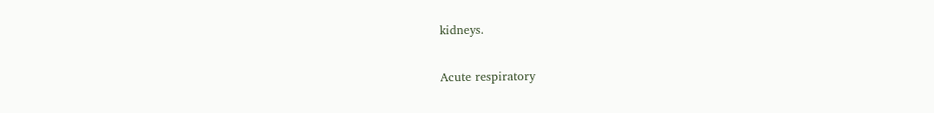kidneys.

Acute respiratory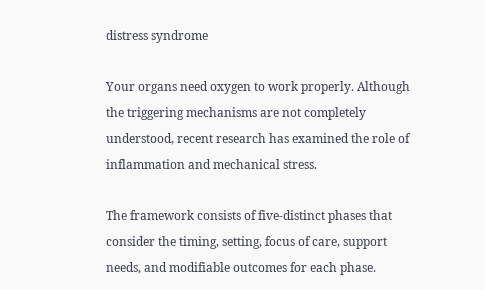distress syndrome

Your organs need oxygen to work properly. Although the triggering mechanisms are not completely understood, recent research has examined the role of inflammation and mechanical stress.

The framework consists of five-distinct phases that consider the timing, setting, focus of care, support needs, and modifiable outcomes for each phase.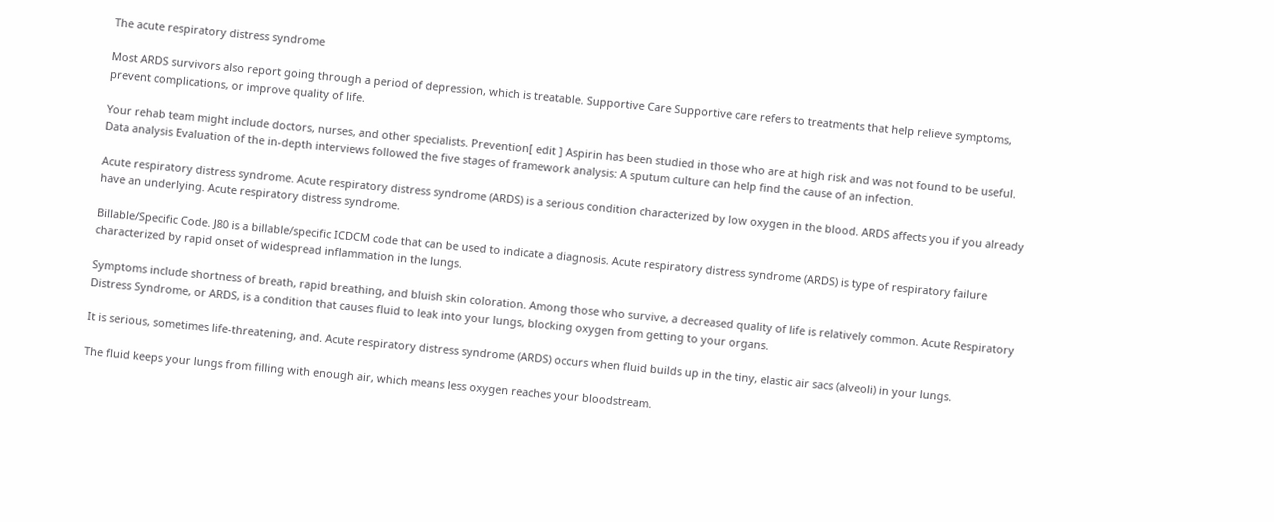The acute respiratory distress syndrome

Most ARDS survivors also report going through a period of depression, which is treatable. Supportive Care Supportive care refers to treatments that help relieve symptoms, prevent complications, or improve quality of life.

Your rehab team might include doctors, nurses, and other specialists. Prevention[ edit ] Aspirin has been studied in those who are at high risk and was not found to be useful. Data analysis Evaluation of the in-depth interviews followed the five stages of framework analysis: A sputum culture can help find the cause of an infection.

Acute respiratory distress syndrome. Acute respiratory distress syndrome (ARDS) is a serious condition characterized by low oxygen in the blood. ARDS affects you if you already have an underlying. Acute respiratory distress syndrome.

Billable/Specific Code. J80 is a billable/specific ICDCM code that can be used to indicate a diagnosis. Acute respiratory distress syndrome (ARDS) is type of respiratory failure characterized by rapid onset of widespread inflammation in the lungs.

Symptoms include shortness of breath, rapid breathing, and bluish skin coloration. Among those who survive, a decreased quality of life is relatively common. Acute Respiratory Distress Syndrome, or ARDS, is a condition that causes fluid to leak into your lungs, blocking oxygen from getting to your organs.

It is serious, sometimes life-threatening, and. Acute respiratory distress syndrome (ARDS) occurs when fluid builds up in the tiny, elastic air sacs (alveoli) in your lungs.

The fluid keeps your lungs from filling with enough air, which means less oxygen reaches your bloodstream.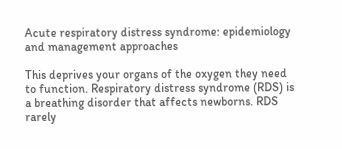Acute respiratory distress syndrome: epidemiology and management approaches

This deprives your organs of the oxygen they need to function. Respiratory distress syndrome (RDS) is a breathing disorder that affects newborns. RDS rarely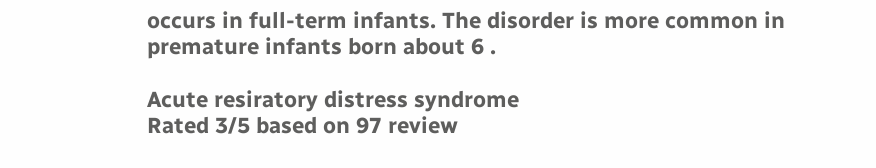occurs in full-term infants. The disorder is more common in premature infants born about 6 .

Acute resiratory distress syndrome
Rated 3/5 based on 97 review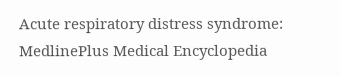Acute respiratory distress syndrome: MedlinePlus Medical Encyclopedia